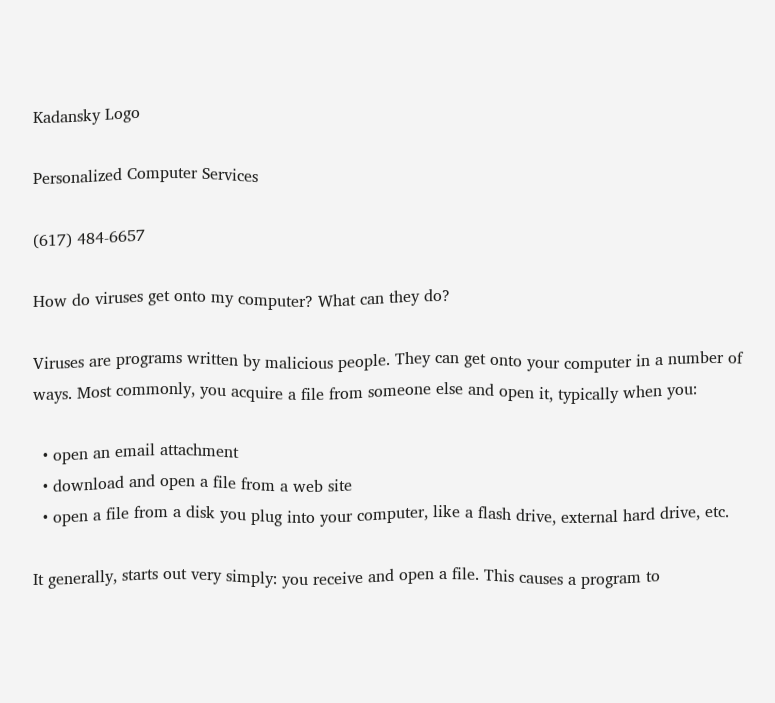Kadansky Logo

Personalized Computer Services

(617) 484-6657

How do viruses get onto my computer? What can they do?

Viruses are programs written by malicious people. They can get onto your computer in a number of ways. Most commonly, you acquire a file from someone else and open it, typically when you:

  • open an email attachment
  • download and open a file from a web site
  • open a file from a disk you plug into your computer, like a flash drive, external hard drive, etc.

It generally, starts out very simply: you receive and open a file. This causes a program to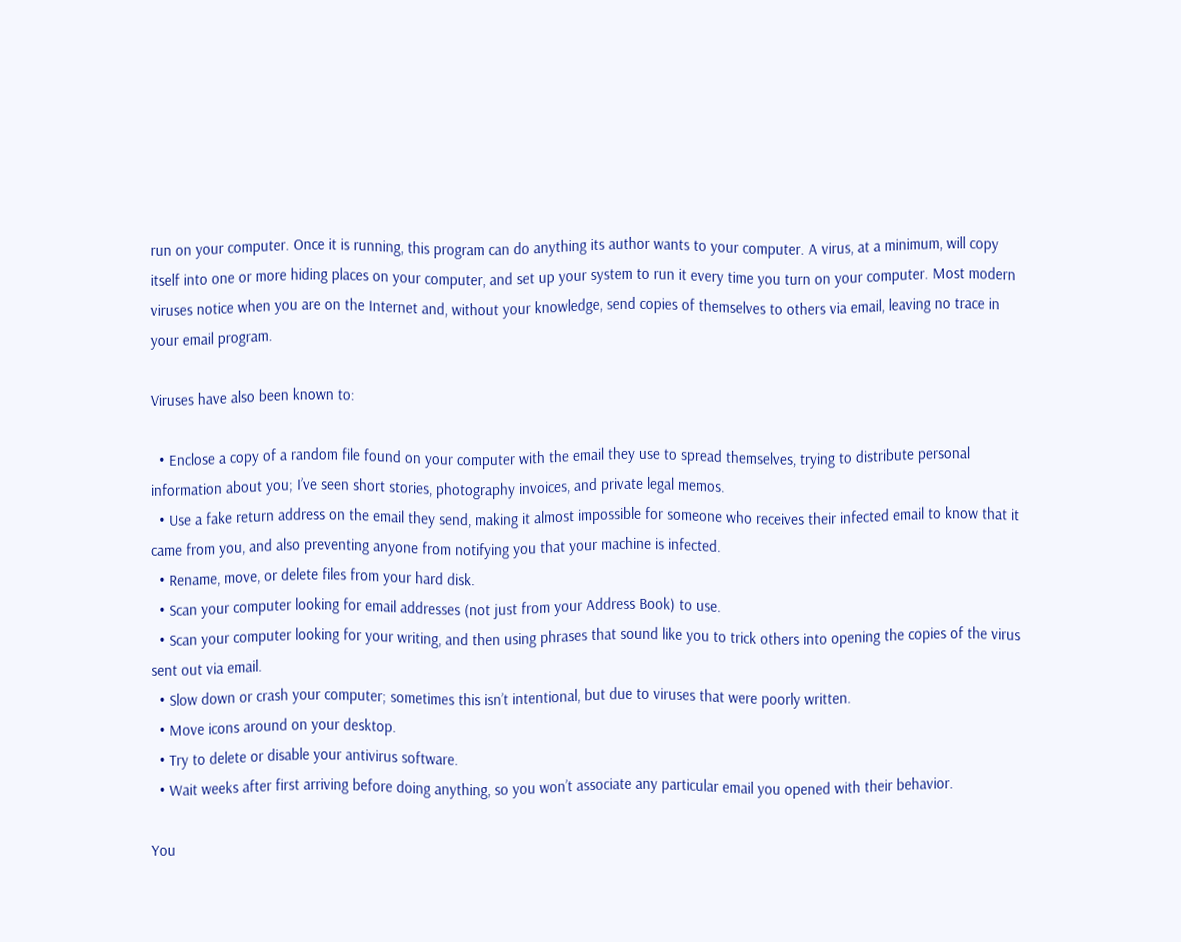run on your computer. Once it is running, this program can do anything its author wants to your computer. A virus, at a minimum, will copy itself into one or more hiding places on your computer, and set up your system to run it every time you turn on your computer. Most modern viruses notice when you are on the Internet and, without your knowledge, send copies of themselves to others via email, leaving no trace in your email program.

Viruses have also been known to:

  • Enclose a copy of a random file found on your computer with the email they use to spread themselves, trying to distribute personal information about you; I’ve seen short stories, photography invoices, and private legal memos.
  • Use a fake return address on the email they send, making it almost impossible for someone who receives their infected email to know that it came from you, and also preventing anyone from notifying you that your machine is infected.
  • Rename, move, or delete files from your hard disk.
  • Scan your computer looking for email addresses (not just from your Address Book) to use.
  • Scan your computer looking for your writing, and then using phrases that sound like you to trick others into opening the copies of the virus sent out via email.
  • Slow down or crash your computer; sometimes this isn’t intentional, but due to viruses that were poorly written.
  • Move icons around on your desktop.
  • Try to delete or disable your antivirus software.
  • Wait weeks after first arriving before doing anything, so you won’t associate any particular email you opened with their behavior.

You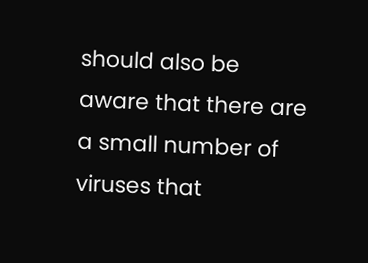should also be aware that there are a small number of viruses that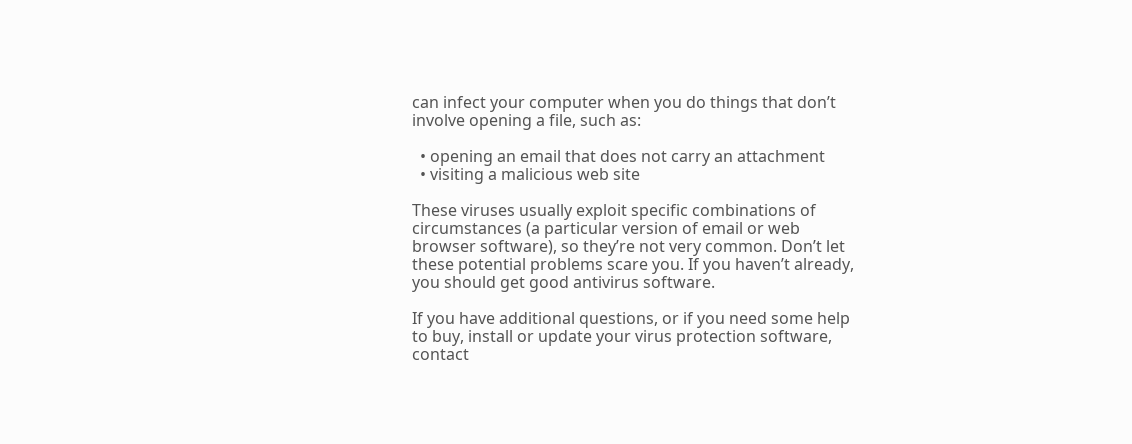can infect your computer when you do things that don’t involve opening a file, such as:

  • opening an email that does not carry an attachment
  • visiting a malicious web site

These viruses usually exploit specific combinations of circumstances (a particular version of email or web browser software), so they’re not very common. Don’t let these potential problems scare you. If you haven’t already, you should get good antivirus software.

If you have additional questions, or if you need some help to buy, install or update your virus protection software, contact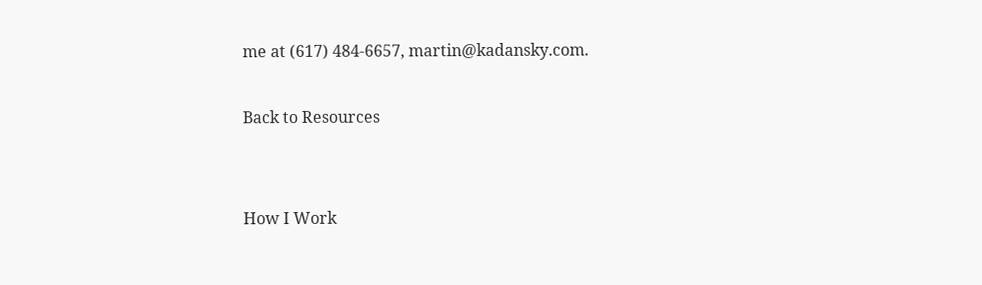me at (617) 484-6657, martin@kadansky.com.

Back to Resources


How I Work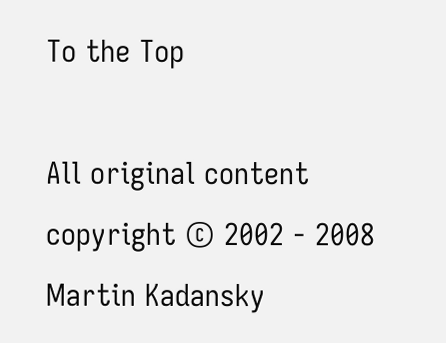To the Top

All original content copyright © 2002 - 2008 Martin Kadansky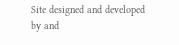Site designed and developed by and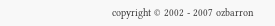copyright © 2002 - 2007 ozbarron